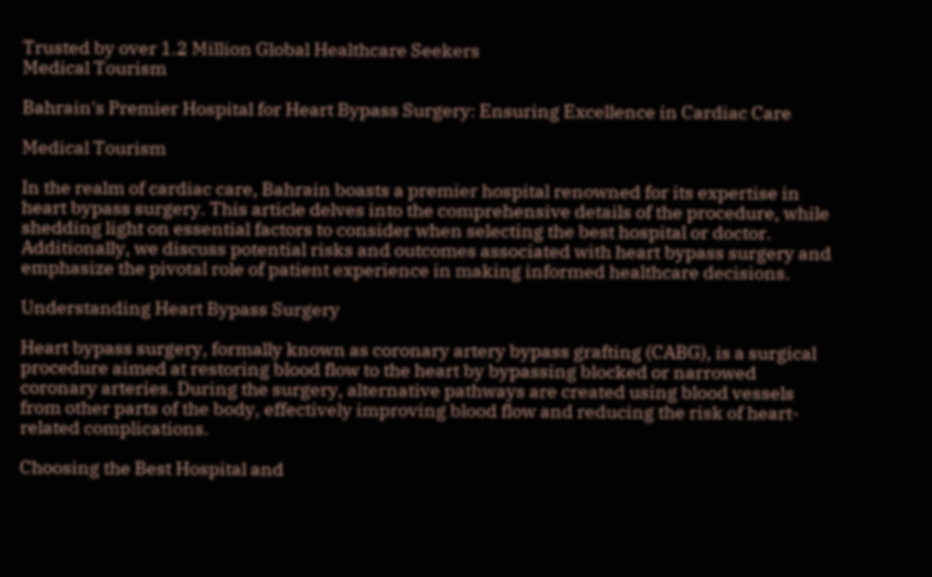Trusted by over 1.2 Million Global Healthcare Seekers
Medical Tourism

Bahrain's Premier Hospital for Heart Bypass Surgery: Ensuring Excellence in Cardiac Care

Medical Tourism

In the realm of cardiac care, Bahrain boasts a premier hospital renowned for its expertise in heart bypass surgery. This article delves into the comprehensive details of the procedure, while shedding light on essential factors to consider when selecting the best hospital or doctor. Additionally, we discuss potential risks and outcomes associated with heart bypass surgery and emphasize the pivotal role of patient experience in making informed healthcare decisions.

Understanding Heart Bypass Surgery

Heart bypass surgery, formally known as coronary artery bypass grafting (CABG), is a surgical procedure aimed at restoring blood flow to the heart by bypassing blocked or narrowed coronary arteries. During the surgery, alternative pathways are created using blood vessels from other parts of the body, effectively improving blood flow and reducing the risk of heart-related complications.

Choosing the Best Hospital and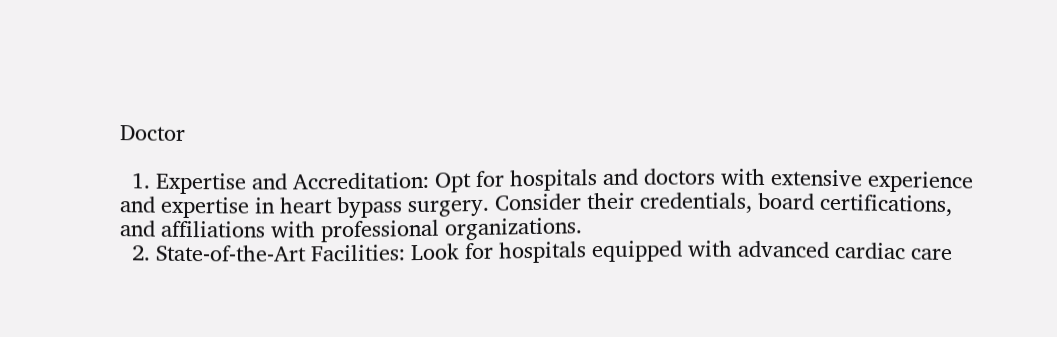Doctor

  1. Expertise and Accreditation: Opt for hospitals and doctors with extensive experience and expertise in heart bypass surgery. Consider their credentials, board certifications, and affiliations with professional organizations.
  2. State-of-the-Art Facilities: Look for hospitals equipped with advanced cardiac care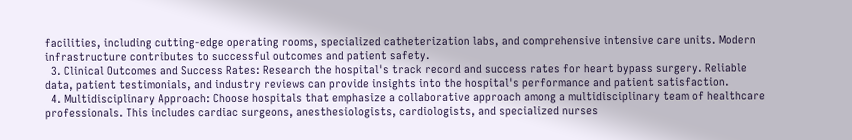facilities, including cutting-edge operating rooms, specialized catheterization labs, and comprehensive intensive care units. Modern infrastructure contributes to successful outcomes and patient safety.
  3. Clinical Outcomes and Success Rates: Research the hospital's track record and success rates for heart bypass surgery. Reliable data, patient testimonials, and industry reviews can provide insights into the hospital's performance and patient satisfaction.
  4. Multidisciplinary Approach: Choose hospitals that emphasize a collaborative approach among a multidisciplinary team of healthcare professionals. This includes cardiac surgeons, anesthesiologists, cardiologists, and specialized nurses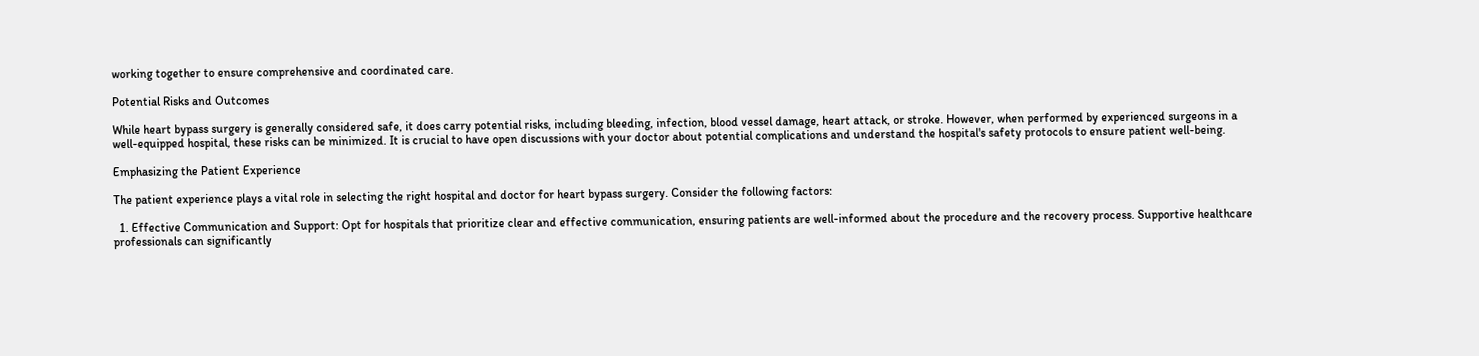working together to ensure comprehensive and coordinated care.

Potential Risks and Outcomes

While heart bypass surgery is generally considered safe, it does carry potential risks, including bleeding, infection, blood vessel damage, heart attack, or stroke. However, when performed by experienced surgeons in a well-equipped hospital, these risks can be minimized. It is crucial to have open discussions with your doctor about potential complications and understand the hospital's safety protocols to ensure patient well-being.

Emphasizing the Patient Experience

The patient experience plays a vital role in selecting the right hospital and doctor for heart bypass surgery. Consider the following factors:

  1. Effective Communication and Support: Opt for hospitals that prioritize clear and effective communication, ensuring patients are well-informed about the procedure and the recovery process. Supportive healthcare professionals can significantly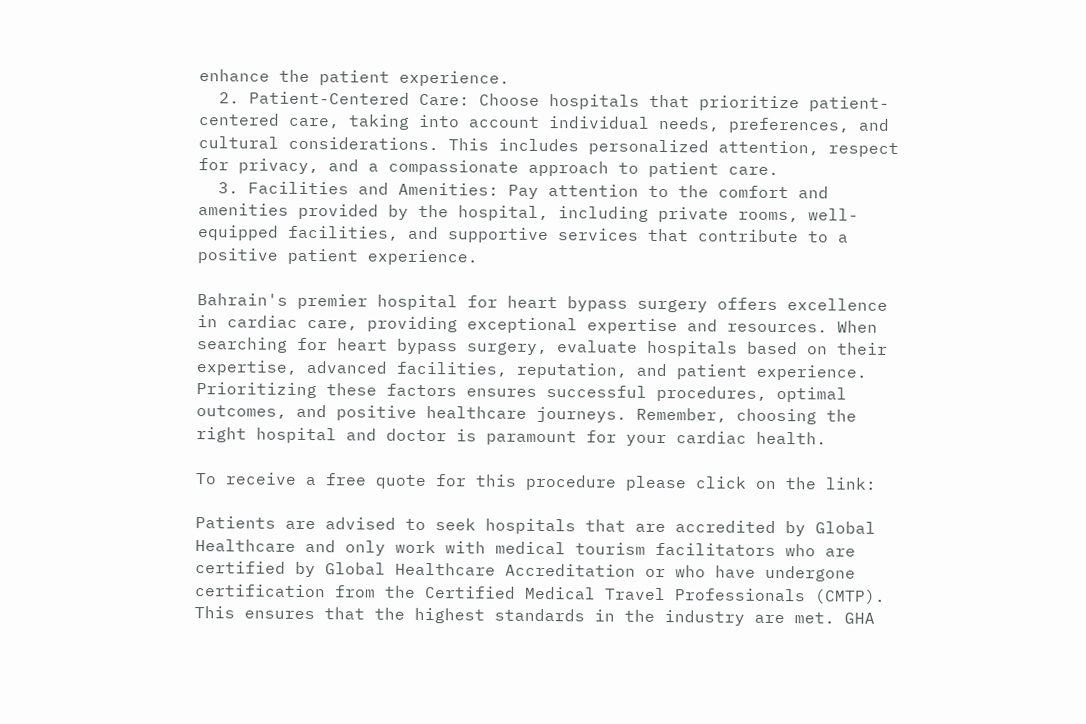enhance the patient experience.
  2. Patient-Centered Care: Choose hospitals that prioritize patient-centered care, taking into account individual needs, preferences, and cultural considerations. This includes personalized attention, respect for privacy, and a compassionate approach to patient care.
  3. Facilities and Amenities: Pay attention to the comfort and amenities provided by the hospital, including private rooms, well-equipped facilities, and supportive services that contribute to a positive patient experience.

Bahrain's premier hospital for heart bypass surgery offers excellence in cardiac care, providing exceptional expertise and resources. When searching for heart bypass surgery, evaluate hospitals based on their expertise, advanced facilities, reputation, and patient experience. Prioritizing these factors ensures successful procedures, optimal outcomes, and positive healthcare journeys. Remember, choosing the right hospital and doctor is paramount for your cardiac health.

To receive a free quote for this procedure please click on the link:

Patients are advised to seek hospitals that are accredited by Global Healthcare and only work with medical tourism facilitators who are certified by Global Healthcare Accreditation or who have undergone certification from the Certified Medical Travel Professionals (CMTP). This ensures that the highest standards in the industry are met. GHA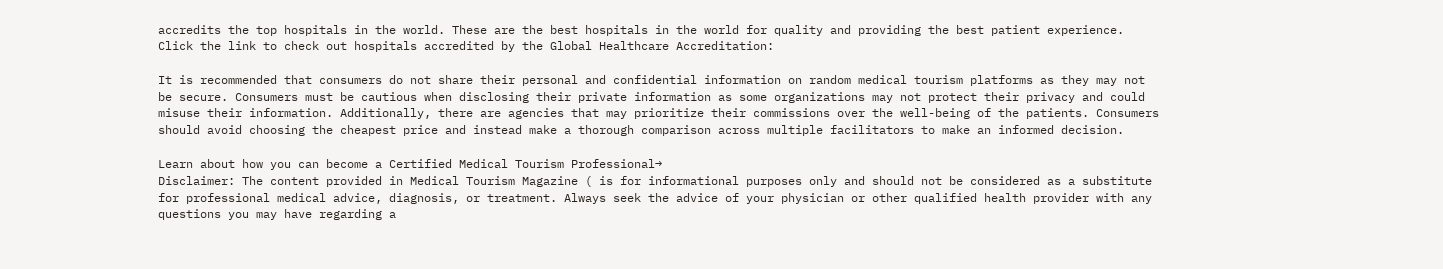accredits the top hospitals in the world. These are the best hospitals in the world for quality and providing the best patient experience. Click the link to check out hospitals accredited by the Global Healthcare Accreditation:

It is recommended that consumers do not share their personal and confidential information on random medical tourism platforms as they may not be secure. Consumers must be cautious when disclosing their private information as some organizations may not protect their privacy and could misuse their information. Additionally, there are agencies that may prioritize their commissions over the well-being of the patients. Consumers should avoid choosing the cheapest price and instead make a thorough comparison across multiple facilitators to make an informed decision.

Learn about how you can become a Certified Medical Tourism Professional→
Disclaimer: The content provided in Medical Tourism Magazine ( is for informational purposes only and should not be considered as a substitute for professional medical advice, diagnosis, or treatment. Always seek the advice of your physician or other qualified health provider with any questions you may have regarding a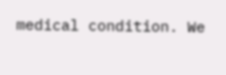medical condition. We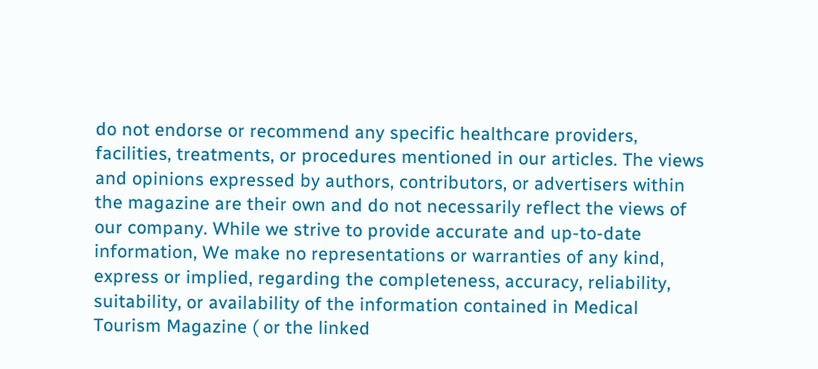do not endorse or recommend any specific healthcare providers, facilities, treatments, or procedures mentioned in our articles. The views and opinions expressed by authors, contributors, or advertisers within the magazine are their own and do not necessarily reflect the views of our company. While we strive to provide accurate and up-to-date information, We make no representations or warranties of any kind, express or implied, regarding the completeness, accuracy, reliability, suitability, or availability of the information contained in Medical Tourism Magazine ( or the linked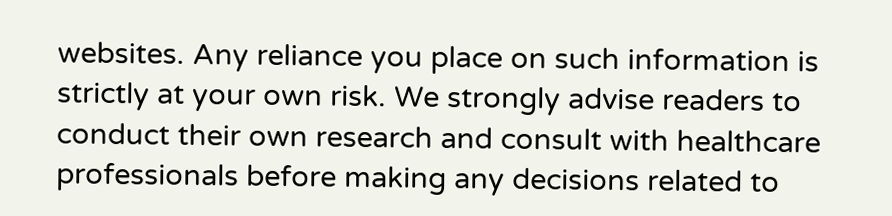websites. Any reliance you place on such information is strictly at your own risk. We strongly advise readers to conduct their own research and consult with healthcare professionals before making any decisions related to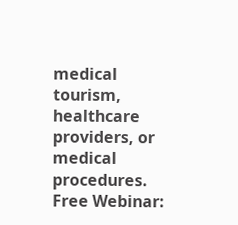medical tourism, healthcare providers, or medical procedures.
Free Webinar: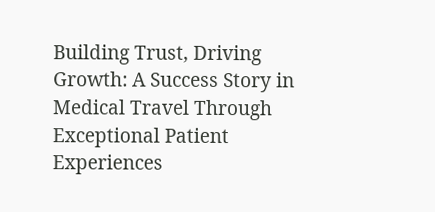Building Trust, Driving Growth: A Success Story in Medical Travel Through Exceptional Patient Experiences